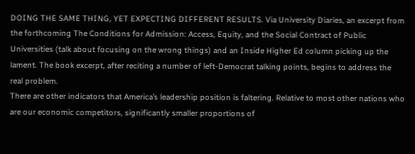DOING THE SAME THING, YET EXPECTING DIFFERENT RESULTS. Via University Diaries, an excerpt from the forthcoming The Conditions for Admission: Access, Equity, and the Social Contract of Public Universities (talk about focusing on the wrong things) and an Inside Higher Ed column picking up the lament. The book excerpt, after reciting a number of left-Democrat talking points, begins to address the real problem.
There are other indicators that America’s leadership position is faltering. Relative to most other nations who are our economic competitors, significantly smaller proportions of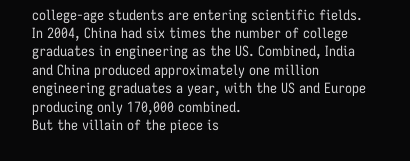college-age students are entering scientific fields. In 2004, China had six times the number of college graduates in engineering as the US. Combined, India and China produced approximately one million engineering graduates a year, with the US and Europe producing only 170,000 combined.
But the villain of the piece is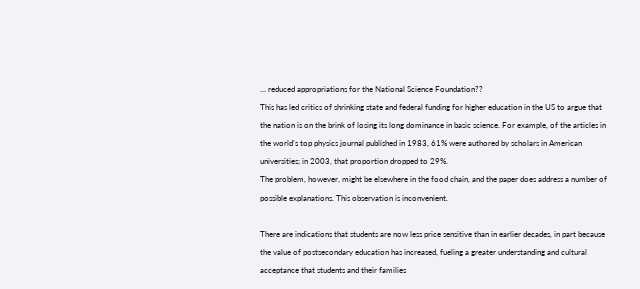... reduced appropriations for the National Science Foundation??
This has led critics of shrinking state and federal funding for higher education in the US to argue that the nation is on the brink of losing its long dominance in basic science. For example, of the articles in the world’s top physics journal published in 1983, 61% were authored by scholars in American universities; in 2003, that proportion dropped to 29%.
The problem, however, might be elsewhere in the food chain, and the paper does address a number of possible explanations. This observation is inconvenient.

There are indications that students are now less price sensitive than in earlier decades, in part because the value of postsecondary education has increased, fueling a greater understanding and cultural acceptance that students and their families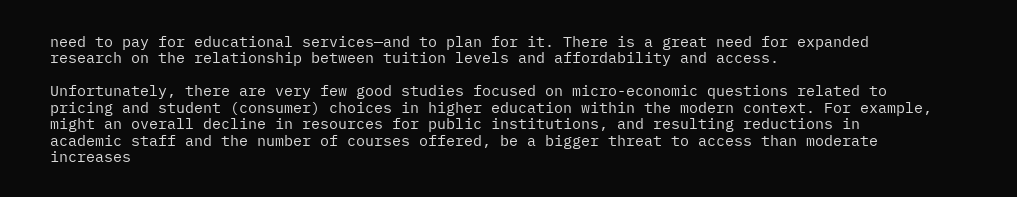need to pay for educational services—and to plan for it. There is a great need for expanded research on the relationship between tuition levels and affordability and access.

Unfortunately, there are very few good studies focused on micro-economic questions related to pricing and student (consumer) choices in higher education within the modern context. For example, might an overall decline in resources for public institutions, and resulting reductions in academic staff and the number of courses offered, be a bigger threat to access than moderate increases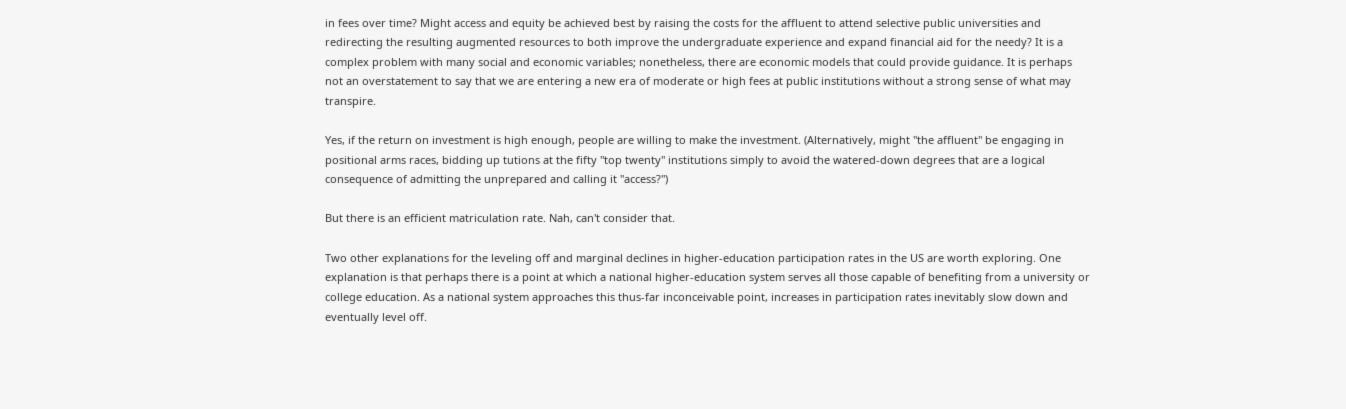in fees over time? Might access and equity be achieved best by raising the costs for the affluent to attend selective public universities and redirecting the resulting augmented resources to both improve the undergraduate experience and expand financial aid for the needy? It is a complex problem with many social and economic variables; nonetheless, there are economic models that could provide guidance. It is perhaps not an overstatement to say that we are entering a new era of moderate or high fees at public institutions without a strong sense of what may transpire.

Yes, if the return on investment is high enough, people are willing to make the investment. (Alternatively, might "the affluent" be engaging in positional arms races, bidding up tutions at the fifty "top twenty" institutions simply to avoid the watered-down degrees that are a logical consequence of admitting the unprepared and calling it "access?")

But there is an efficient matriculation rate. Nah, can't consider that.

Two other explanations for the leveling off and marginal declines in higher-education participation rates in the US are worth exploring. One explanation is that perhaps there is a point at which a national higher-education system serves all those capable of benefiting from a university or college education. As a national system approaches this thus-far inconceivable point, increases in participation rates inevitably slow down and eventually level off.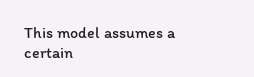This model assumes a certain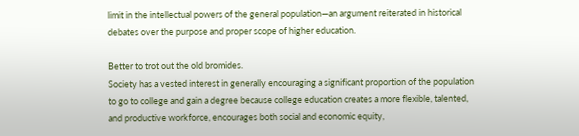limit in the intellectual powers of the general population—an argument reiterated in historical debates over the purpose and proper scope of higher education.

Better to trot out the old bromides.
Society has a vested interest in generally encouraging a significant proportion of the population to go to college and gain a degree because college education creates a more flexible, talented, and productive workforce, encourages both social and economic equity,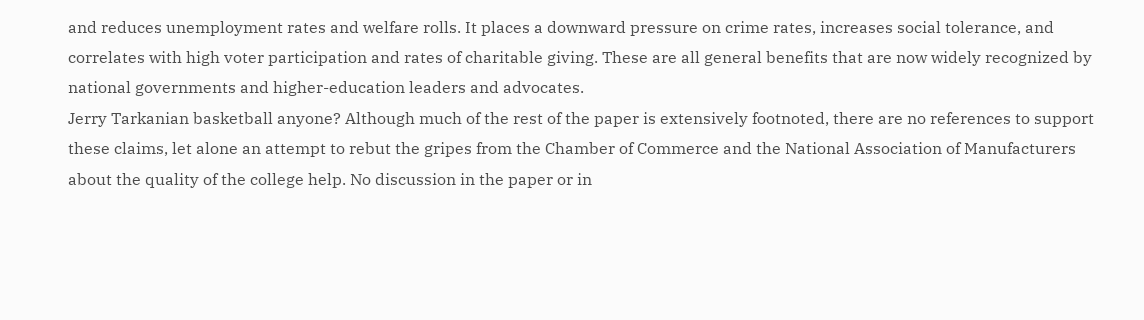and reduces unemployment rates and welfare rolls. It places a downward pressure on crime rates, increases social tolerance, and correlates with high voter participation and rates of charitable giving. These are all general benefits that are now widely recognized by national governments and higher-education leaders and advocates.
Jerry Tarkanian basketball anyone? Although much of the rest of the paper is extensively footnoted, there are no references to support these claims, let alone an attempt to rebut the gripes from the Chamber of Commerce and the National Association of Manufacturers about the quality of the college help. No discussion in the paper or in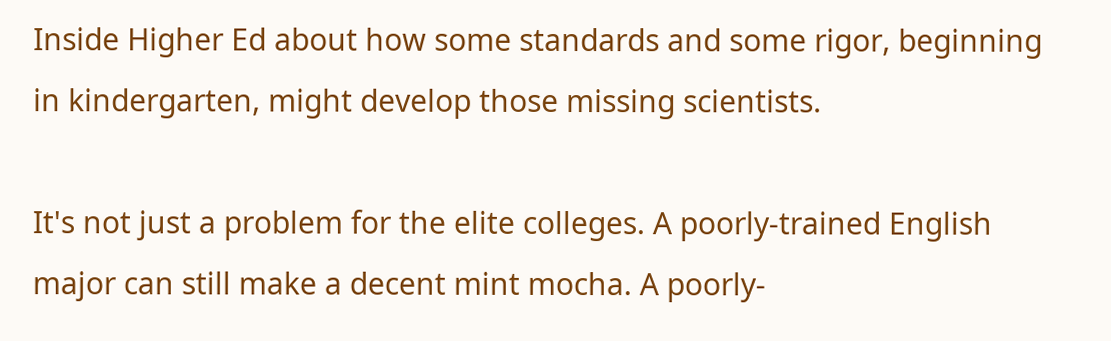Inside Higher Ed about how some standards and some rigor, beginning in kindergarten, might develop those missing scientists.

It's not just a problem for the elite colleges. A poorly-trained English major can still make a decent mint mocha. A poorly-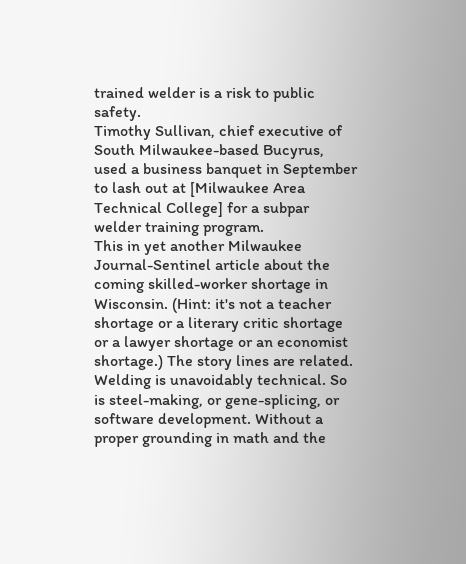trained welder is a risk to public safety.
Timothy Sullivan, chief executive of South Milwaukee-based Bucyrus, used a business banquet in September to lash out at [Milwaukee Area Technical College] for a subpar welder training program.
This in yet another Milwaukee Journal-Sentinel article about the coming skilled-worker shortage in Wisconsin. (Hint: it's not a teacher shortage or a literary critic shortage or a lawyer shortage or an economist shortage.) The story lines are related. Welding is unavoidably technical. So is steel-making, or gene-splicing, or software development. Without a proper grounding in math and the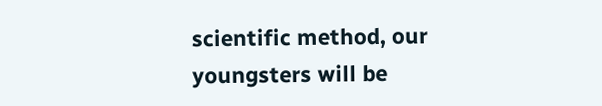scientific method, our youngsters will be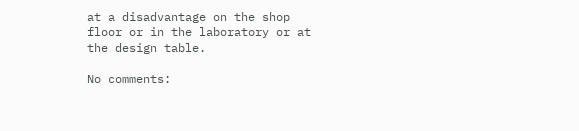at a disadvantage on the shop floor or in the laboratory or at the design table.

No comments: